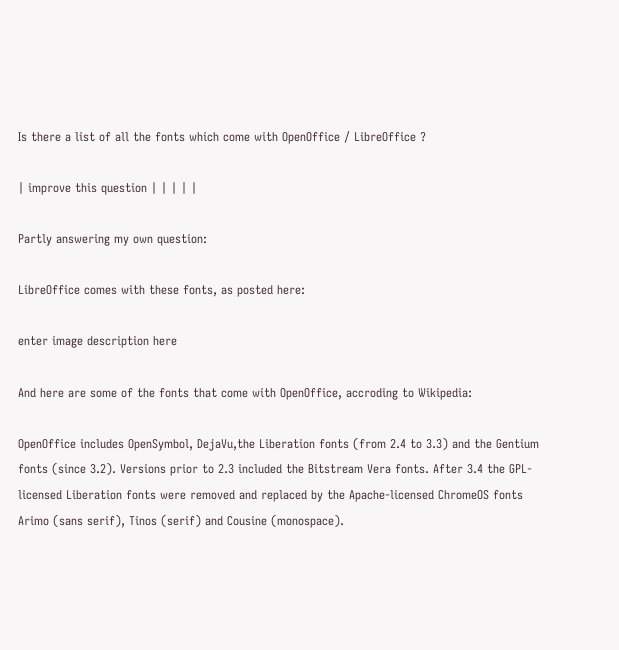Is there a list of all the fonts which come with OpenOffice / LibreOffice ?

| improve this question | | | | |

Partly answering my own question:

LibreOffice comes with these fonts, as posted here:

enter image description here

And here are some of the fonts that come with OpenOffice, accroding to Wikipedia:

OpenOffice includes OpenSymbol, DejaVu,the Liberation fonts (from 2.4 to 3.3) and the Gentium fonts (since 3.2). Versions prior to 2.3 included the Bitstream Vera fonts. After 3.4 the GPL-licensed Liberation fonts were removed and replaced by the Apache-licensed ChromeOS fonts Arimo (sans serif), Tinos (serif) and Cousine (monospace).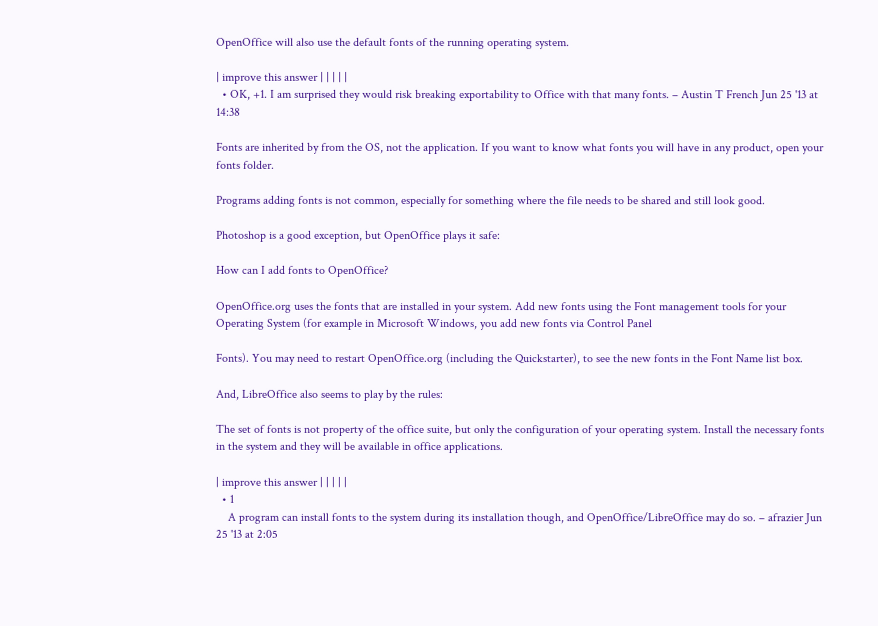OpenOffice will also use the default fonts of the running operating system.

| improve this answer | | | | |
  • OK, +1. I am surprised they would risk breaking exportability to Office with that many fonts. – Austin T French Jun 25 '13 at 14:38

Fonts are inherited by from the OS, not the application. If you want to know what fonts you will have in any product, open your fonts folder.

Programs adding fonts is not common, especially for something where the file needs to be shared and still look good.

Photoshop is a good exception, but OpenOffice plays it safe:

How can I add fonts to OpenOffice?

OpenOffice.org uses the fonts that are installed in your system. Add new fonts using the Font management tools for your Operating System (for example in Microsoft Windows, you add new fonts via Control Panel

Fonts). You may need to restart OpenOffice.org (including the Quickstarter), to see the new fonts in the Font Name list box.

And, LibreOffice also seems to play by the rules:

The set of fonts is not property of the office suite, but only the configuration of your operating system. Install the necessary fonts in the system and they will be available in office applications.

| improve this answer | | | | |
  • 1
    A program can install fonts to the system during its installation though, and OpenOffice/LibreOffice may do so. – afrazier Jun 25 '13 at 2:05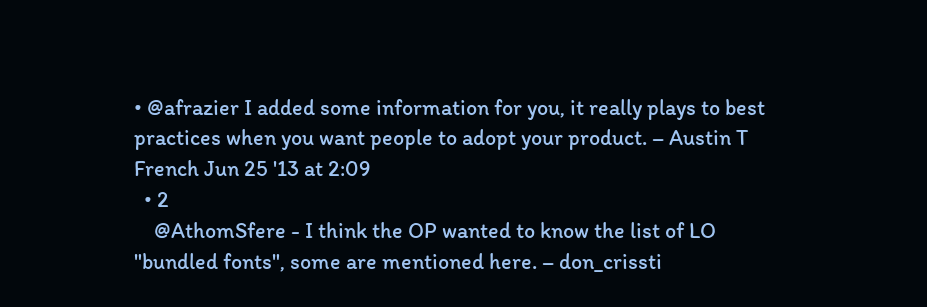• @afrazier I added some information for you, it really plays to best practices when you want people to adopt your product. – Austin T French Jun 25 '13 at 2:09
  • 2
    @AthomSfere - I think the OP wanted to know the list of LO "bundled fonts", some are mentioned here. – don_crissti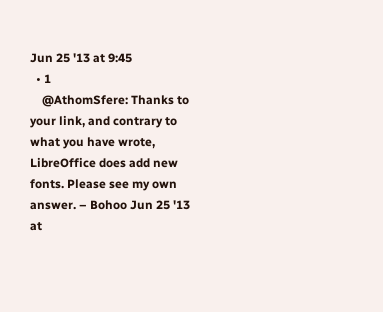Jun 25 '13 at 9:45
  • 1
    @AthomSfere: Thanks to your link, and contrary to what you have wrote, LibreOffice does add new fonts. Please see my own answer. – Bohoo Jun 25 '13 at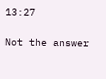13:27

Not the answer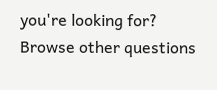you're looking for? Browse other questions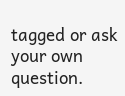tagged or ask your own question.